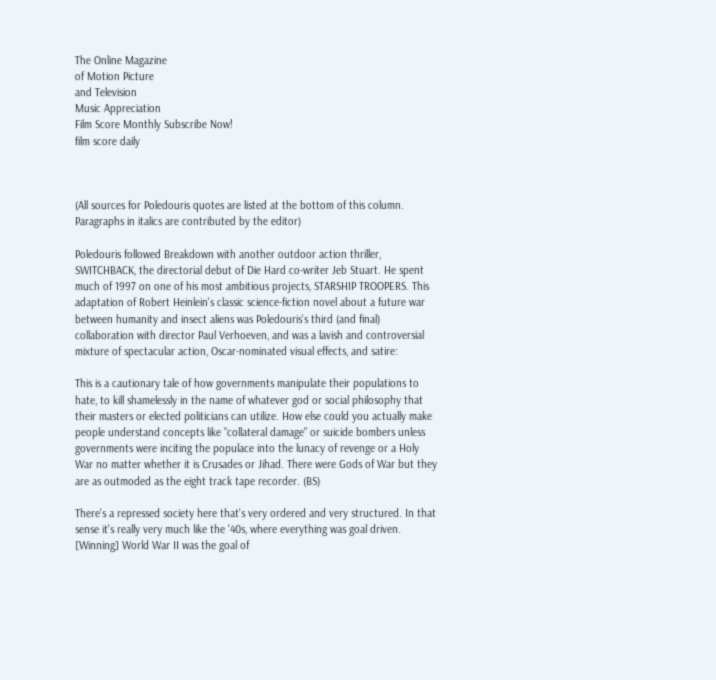The Online Magazine
of Motion Picture
and Television
Music Appreciation
Film Score Monthly Subscribe Now!
film score daily



(All sources for Poledouris quotes are listed at the bottom of this column. Paragraphs in italics are contributed by the editor)

Poledouris followed Breakdown with another outdoor action thriller, SWITCHBACK, the directorial debut of Die Hard co-writer Jeb Stuart. He spent much of 1997 on one of his most ambitious projects, STARSHIP TROOPERS. This adaptation of Robert Heinlein's classic science-fiction novel about a future war between humanity and insect aliens was Poledouris's third (and final) collaboration with director Paul Verhoeven, and was a lavish and controversial mixture of spectacular action, Oscar-nominated visual effects, and satire:

This is a cautionary tale of how governments manipulate their populations to hate, to kill shamelessly in the name of whatever god or social philosophy that their masters or elected politicians can utilize. How else could you actually make people understand concepts like "collateral damage" or suicide bombers unless governments were inciting the populace into the lunacy of revenge or a Holy War no matter whether it is Crusades or Jihad. There were Gods of War but they are as outmoded as the eight track tape recorder. (BS)

There's a repressed society here that's very ordered and very structured. In that sense it's really very much like the '40s, where everything was goal driven. [Winning] World War II was the goal of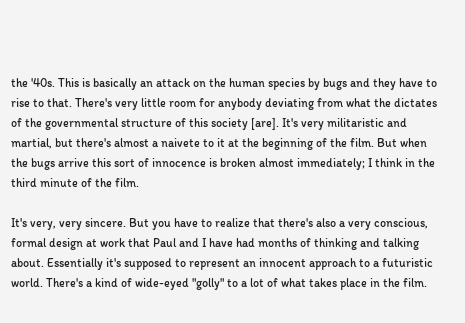the '40s. This is basically an attack on the human species by bugs and they have to rise to that. There's very little room for anybody deviating from what the dictates of the governmental structure of this society [are]. It's very militaristic and martial, but there's almost a naivete to it at the beginning of the film. But when the bugs arrive this sort of innocence is broken almost immediately; I think in the third minute of the film.

It's very, very sincere. But you have to realize that there's also a very conscious, formal design at work that Paul and I have had months of thinking and talking about. Essentially it's supposed to represent an innocent approach to a futuristic world. There's a kind of wide-eyed "golly" to a lot of what takes place in the film.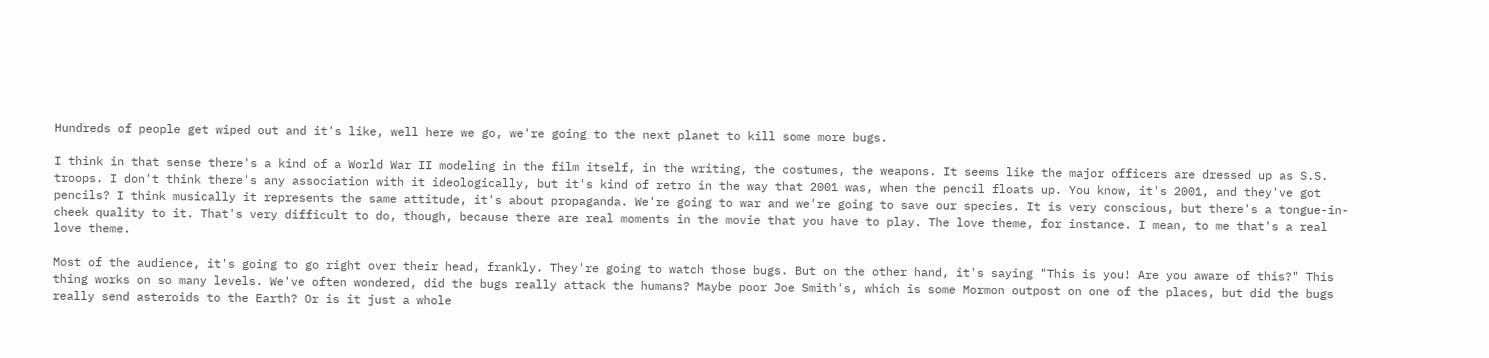Hundreds of people get wiped out and it's like, well here we go, we're going to the next planet to kill some more bugs.

I think in that sense there's a kind of a World War II modeling in the film itself, in the writing, the costumes, the weapons. It seems like the major officers are dressed up as S.S. troops. I don't think there's any association with it ideologically, but it's kind of retro in the way that 2001 was, when the pencil floats up. You know, it's 2001, and they've got pencils? I think musically it represents the same attitude, it's about propaganda. We're going to war and we're going to save our species. It is very conscious, but there's a tongue-in-cheek quality to it. That's very difficult to do, though, because there are real moments in the movie that you have to play. The love theme, for instance. I mean, to me that's a real love theme.

Most of the audience, it's going to go right over their head, frankly. They're going to watch those bugs. But on the other hand, it's saying "This is you! Are you aware of this?" This thing works on so many levels. We've often wondered, did the bugs really attack the humans? Maybe poor Joe Smith's, which is some Mormon outpost on one of the places, but did the bugs really send asteroids to the Earth? Or is it just a whole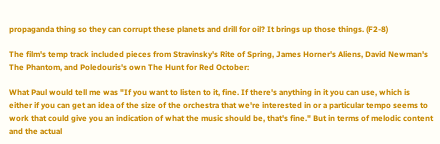propaganda thing so they can corrupt these planets and drill for oil? It brings up those things. (F2-8)

The film's temp track included pieces from Stravinsky's Rite of Spring, James Horner's Aliens, David Newman's The Phantom, and Poledouris's own The Hunt for Red October:

What Paul would tell me was "If you want to listen to it, fine. If there's anything in it you can use, which is either if you can get an idea of the size of the orchestra that we're interested in or a particular tempo seems to work that could give you an indication of what the music should be, that's fine." But in terms of melodic content and the actual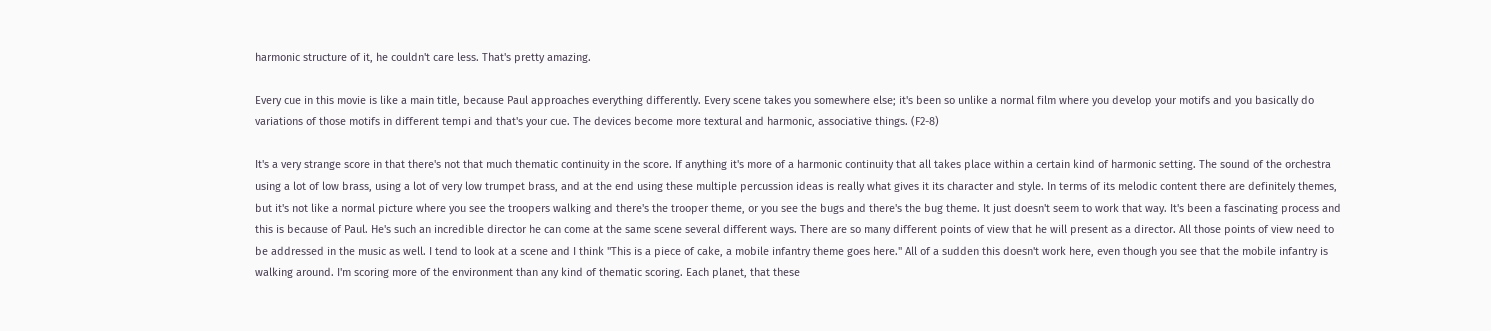harmonic structure of it, he couldn't care less. That's pretty amazing.

Every cue in this movie is like a main title, because Paul approaches everything differently. Every scene takes you somewhere else; it's been so unlike a normal film where you develop your motifs and you basically do variations of those motifs in different tempi and that's your cue. The devices become more textural and harmonic, associative things. (F2-8)

It's a very strange score in that there's not that much thematic continuity in the score. If anything it's more of a harmonic continuity that all takes place within a certain kind of harmonic setting. The sound of the orchestra using a lot of low brass, using a lot of very low trumpet brass, and at the end using these multiple percussion ideas is really what gives it its character and style. In terms of its melodic content there are definitely themes, but it's not like a normal picture where you see the troopers walking and there's the trooper theme, or you see the bugs and there's the bug theme. It just doesn't seem to work that way. It's been a fascinating process and this is because of Paul. He's such an incredible director he can come at the same scene several different ways. There are so many different points of view that he will present as a director. All those points of view need to be addressed in the music as well. I tend to look at a scene and I think "This is a piece of cake, a mobile infantry theme goes here." All of a sudden this doesn't work here, even though you see that the mobile infantry is walking around. I'm scoring more of the environment than any kind of thematic scoring. Each planet, that these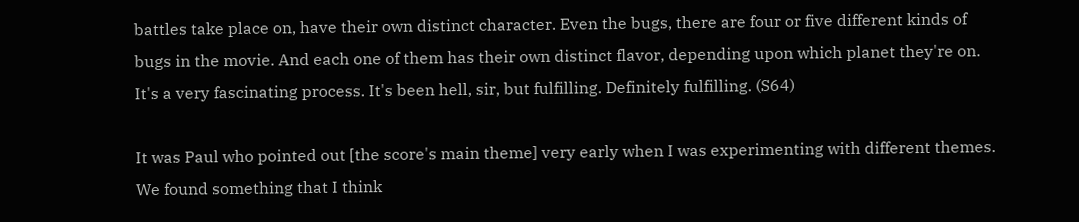battles take place on, have their own distinct character. Even the bugs, there are four or five different kinds of bugs in the movie. And each one of them has their own distinct flavor, depending upon which planet they're on. It's a very fascinating process. It's been hell, sir, but fulfilling. Definitely fulfilling. (S64)

It was Paul who pointed out [the score's main theme] very early when I was experimenting with different themes. We found something that I think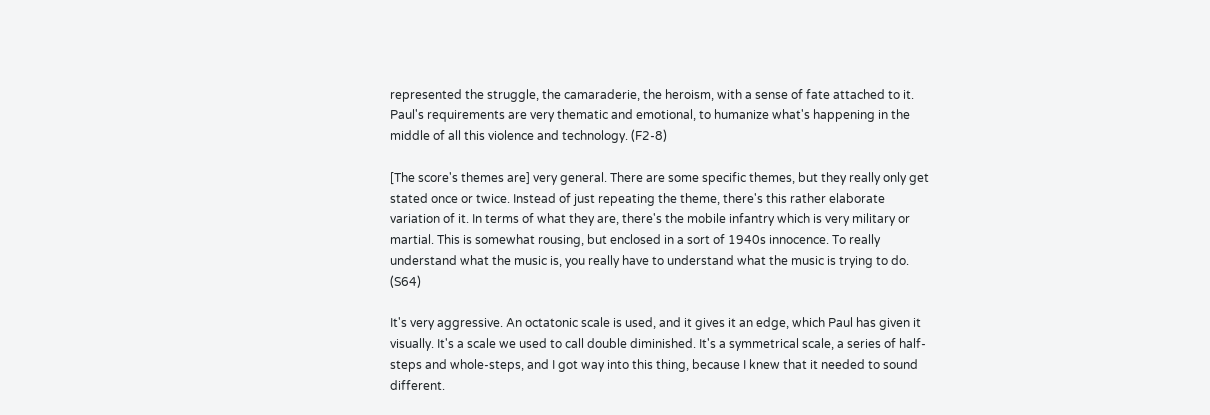represented the struggle, the camaraderie, the heroism, with a sense of fate attached to it. Paul's requirements are very thematic and emotional, to humanize what's happening in the middle of all this violence and technology. (F2-8)

[The score's themes are] very general. There are some specific themes, but they really only get stated once or twice. Instead of just repeating the theme, there's this rather elaborate variation of it. In terms of what they are, there's the mobile infantry which is very military or martial. This is somewhat rousing, but enclosed in a sort of 1940s innocence. To really understand what the music is, you really have to understand what the music is trying to do. (S64)

It's very aggressive. An octatonic scale is used, and it gives it an edge, which Paul has given it visually. It's a scale we used to call double diminished. It's a symmetrical scale, a series of half-steps and whole-steps, and I got way into this thing, because I knew that it needed to sound different.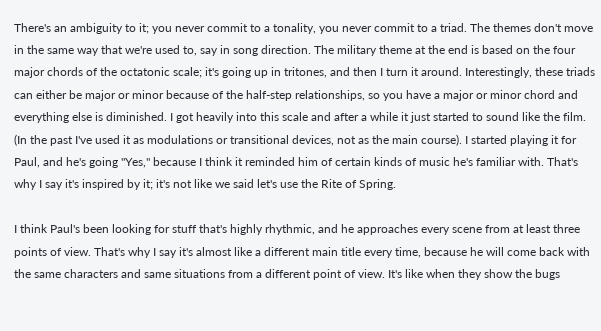There's an ambiguity to it; you never commit to a tonality, you never commit to a triad. The themes don't move in the same way that we're used to, say in song direction. The military theme at the end is based on the four major chords of the octatonic scale; it's going up in tritones, and then I turn it around. Interestingly, these triads can either be major or minor because of the half-step relationships, so you have a major or minor chord and everything else is diminished. I got heavily into this scale and after a while it just started to sound like the film. (In the past I've used it as modulations or transitional devices, not as the main course). I started playing it for Paul, and he's going "Yes," because I think it reminded him of certain kinds of music he's familiar with. That's why I say it's inspired by it; it's not like we said let's use the Rite of Spring.

I think Paul's been looking for stuff that's highly rhythmic, and he approaches every scene from at least three points of view. That's why I say it's almost like a different main title every time, because he will come back with the same characters and same situations from a different point of view. It's like when they show the bugs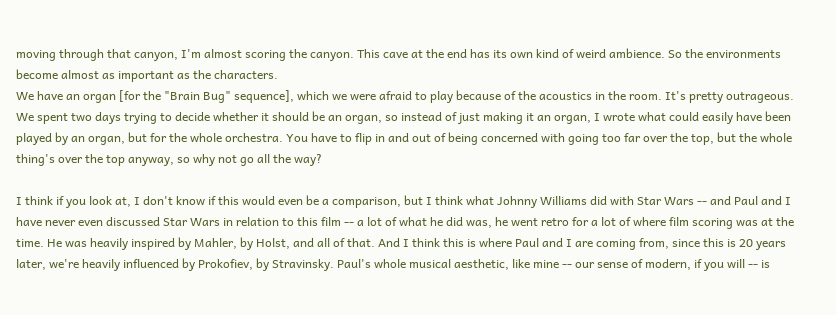moving through that canyon, I'm almost scoring the canyon. This cave at the end has its own kind of weird ambience. So the environments become almost as important as the characters.
We have an organ [for the "Brain Bug" sequence], which we were afraid to play because of the acoustics in the room. It's pretty outrageous. We spent two days trying to decide whether it should be an organ, so instead of just making it an organ, I wrote what could easily have been played by an organ, but for the whole orchestra. You have to flip in and out of being concerned with going too far over the top, but the whole thing's over the top anyway, so why not go all the way?

I think if you look at, I don't know if this would even be a comparison, but I think what Johnny Williams did with Star Wars -- and Paul and I have never even discussed Star Wars in relation to this film -- a lot of what he did was, he went retro for a lot of where film scoring was at the time. He was heavily inspired by Mahler, by Holst, and all of that. And I think this is where Paul and I are coming from, since this is 20 years later, we're heavily influenced by Prokofiev, by Stravinsky. Paul's whole musical aesthetic, like mine -- our sense of modern, if you will -- is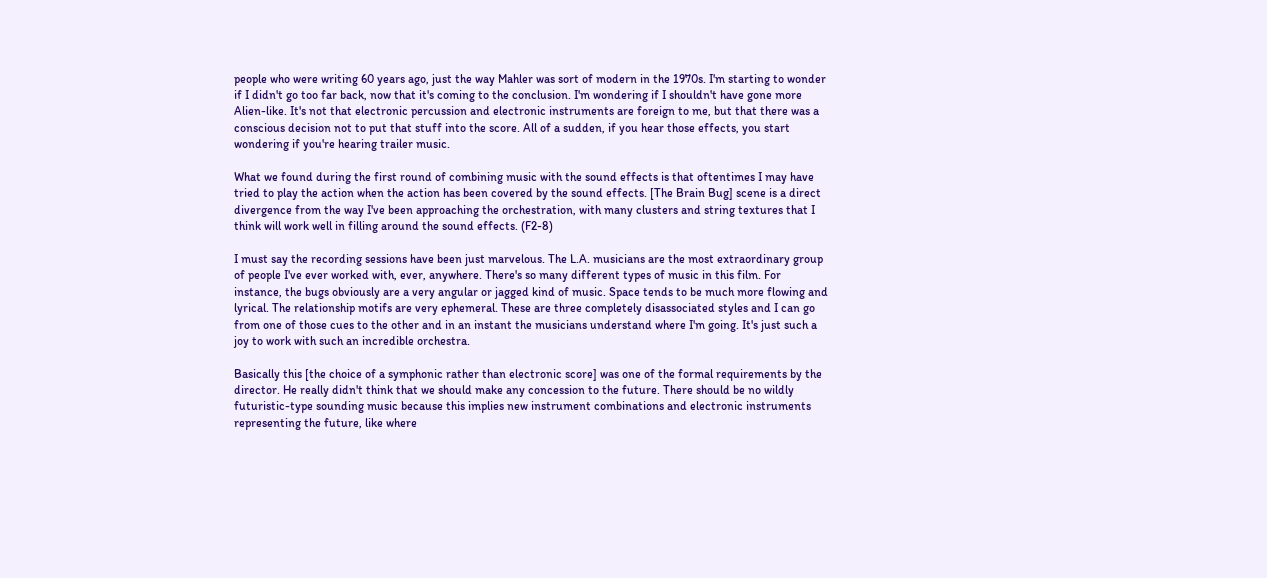people who were writing 60 years ago, just the way Mahler was sort of modern in the 1970s. I'm starting to wonder if I didn't go too far back, now that it's coming to the conclusion. I'm wondering if I shouldn't have gone more Alien-like. It's not that electronic percussion and electronic instruments are foreign to me, but that there was a conscious decision not to put that stuff into the score. All of a sudden, if you hear those effects, you start wondering if you're hearing trailer music.

What we found during the first round of combining music with the sound effects is that oftentimes I may have tried to play the action when the action has been covered by the sound effects. [The Brain Bug] scene is a direct divergence from the way I've been approaching the orchestration, with many clusters and string textures that I think will work well in filling around the sound effects. (F2-8)

I must say the recording sessions have been just marvelous. The L.A. musicians are the most extraordinary group of people I've ever worked with, ever, anywhere. There's so many different types of music in this film. For instance, the bugs obviously are a very angular or jagged kind of music. Space tends to be much more flowing and lyrical. The relationship motifs are very ephemeral. These are three completely disassociated styles and I can go from one of those cues to the other and in an instant the musicians understand where I'm going. It's just such a joy to work with such an incredible orchestra.

Basically this [the choice of a symphonic rather than electronic score] was one of the formal requirements by the director. He really didn't think that we should make any concession to the future. There should be no wildly futuristic-type sounding music because this implies new instrument combinations and electronic instruments representing the future, like where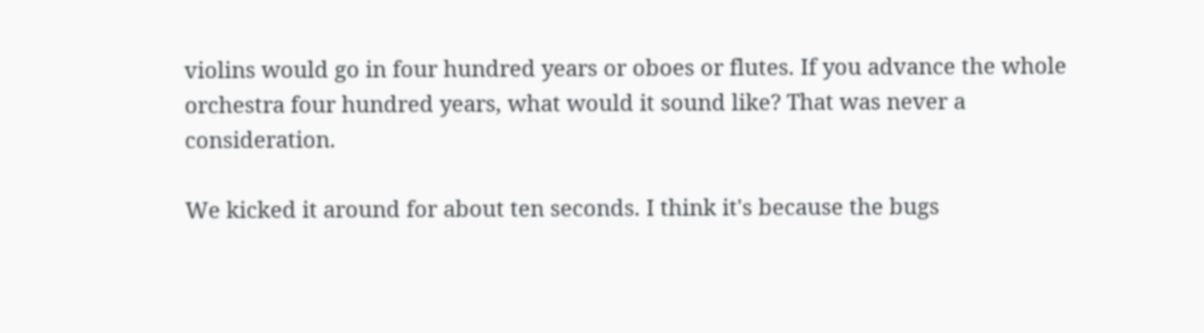violins would go in four hundred years or oboes or flutes. If you advance the whole orchestra four hundred years, what would it sound like? That was never a consideration.

We kicked it around for about ten seconds. I think it's because the bugs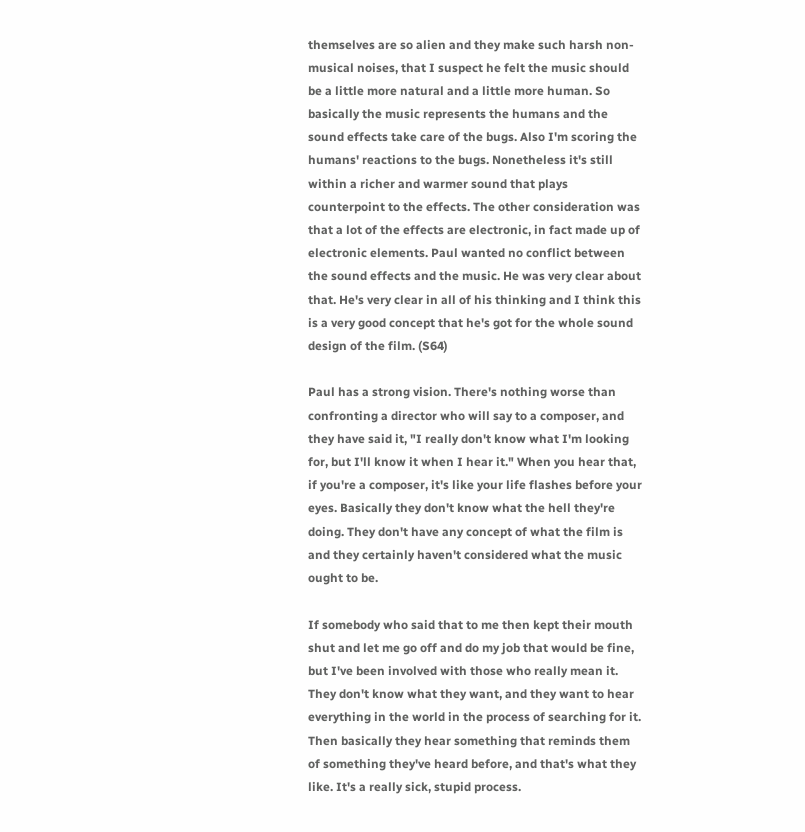themselves are so alien and they make such harsh non-musical noises, that I suspect he felt the music should be a little more natural and a little more human. So basically the music represents the humans and the sound effects take care of the bugs. Also I'm scoring the humans' reactions to the bugs. Nonetheless it's still within a richer and warmer sound that plays counterpoint to the effects. The other consideration was that a lot of the effects are electronic, in fact made up of electronic elements. Paul wanted no conflict between the sound effects and the music. He was very clear about that. He's very clear in all of his thinking and I think this is a very good concept that he's got for the whole sound design of the film. (S64)

Paul has a strong vision. There's nothing worse than confronting a director who will say to a composer, and they have said it, "I really don't know what I'm looking for, but I'll know it when I hear it." When you hear that, if you're a composer, it's like your life flashes before your eyes. Basically they don't know what the hell they're doing. They don't have any concept of what the film is and they certainly haven't considered what the music ought to be.

If somebody who said that to me then kept their mouth shut and let me go off and do my job that would be fine, but I've been involved with those who really mean it. They don't know what they want, and they want to hear everything in the world in the process of searching for it. Then basically they hear something that reminds them of something they've heard before, and that's what they like. It's a really sick, stupid process.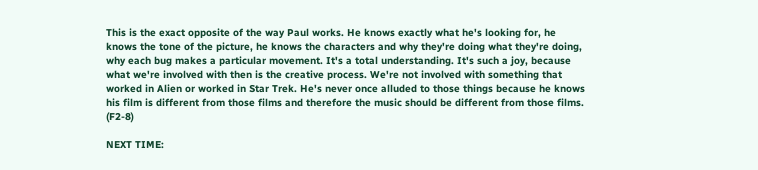This is the exact opposite of the way Paul works. He knows exactly what he's looking for, he knows the tone of the picture, he knows the characters and why they're doing what they're doing, why each bug makes a particular movement. It's a total understanding. It's such a joy, because what we're involved with then is the creative process. We're not involved with something that worked in Alien or worked in Star Trek. He's never once alluded to those things because he knows his film is different from those films and therefore the music should be different from those films. (F2-8)

NEXT TIME: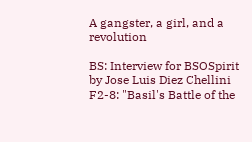A gangster, a girl, and a revolution

BS: Interview for BSOSpirit by Jose Luis Diez Chellini
F2-8: "Basil's Battle of the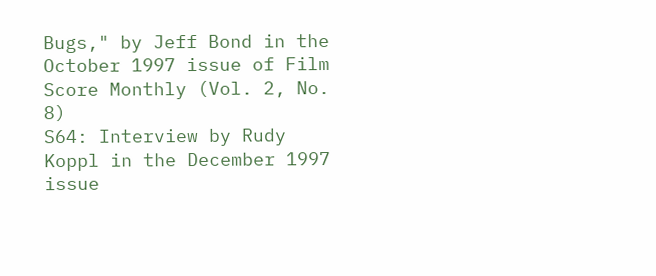Bugs," by Jeff Bond in the October 1997 issue of Film Score Monthly (Vol. 2, No. 8)
S64: Interview by Rudy Koppl in the December 1997 issue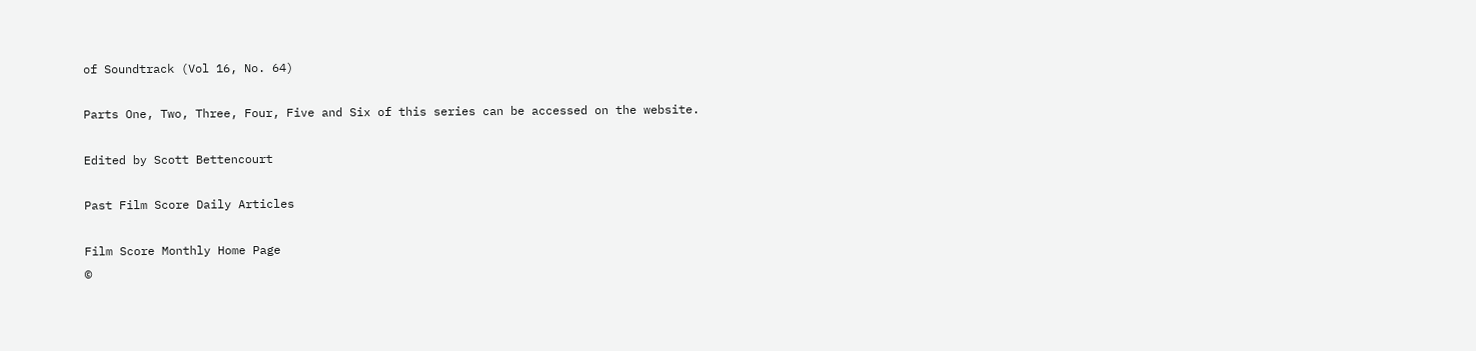of Soundtrack (Vol 16, No. 64)

Parts One, Two, Three, Four, Five and Six of this series can be accessed on the website.

Edited by Scott Bettencourt

Past Film Score Daily Articles

Film Score Monthly Home Page
©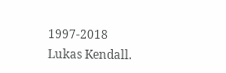1997-2018 Lukas Kendall.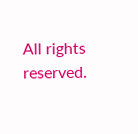All rights reserved.